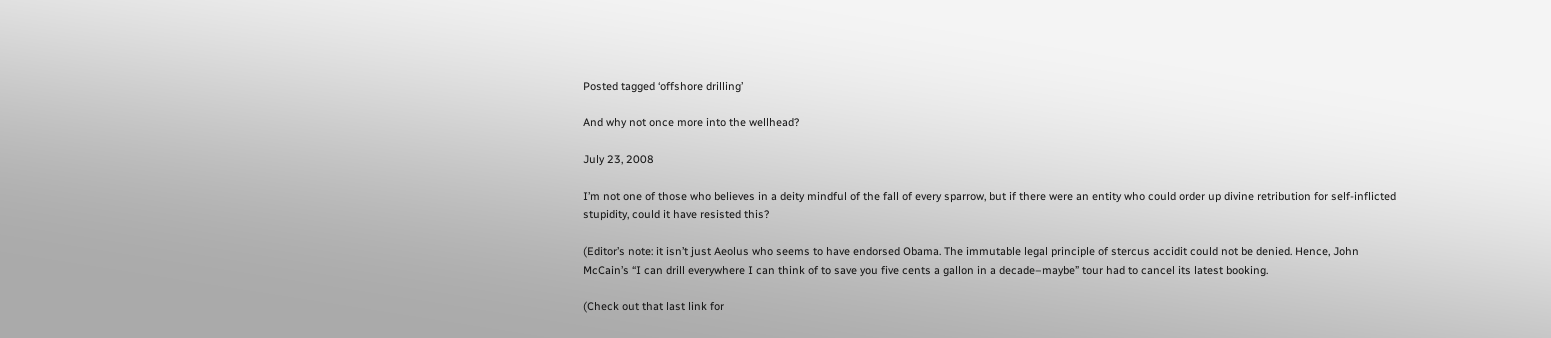Posted tagged ‘offshore drilling’

And why not once more into the wellhead?

July 23, 2008

I’m not one of those who believes in a deity mindful of the fall of every sparrow, but if there were an entity who could order up divine retribution for self-inflicted stupidity, could it have resisted this?

(Editor’s note: it isn’t just Aeolus who seems to have endorsed Obama. The immutable legal principle of stercus accidit could not be denied. Hence, John McCain’s “I can drill everywhere I can think of to save you five cents a gallon in a decade–maybe” tour had to cancel its latest booking.

(Check out that last link for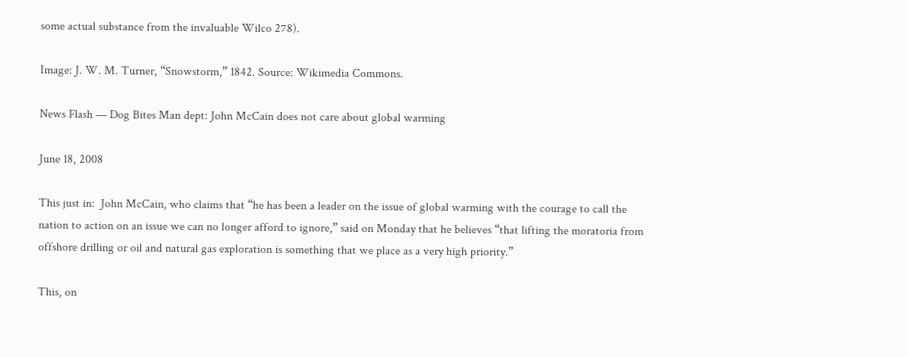some actual substance from the invaluable Wilco 278).

Image: J. W. M. Turner, “Snowstorm,” 1842. Source: Wikimedia Commons.

News Flash — Dog Bites Man dept: John McCain does not care about global warming

June 18, 2008

This just in:  John McCain, who claims that “he has been a leader on the issue of global warming with the courage to call the nation to action on an issue we can no longer afford to ignore,” said on Monday that he believes “that lifting the moratoria from offshore drilling or oil and natural gas exploration is something that we place as a very high priority.”

This, on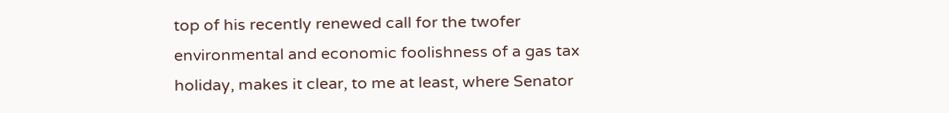top of his recently renewed call for the twofer environmental and economic foolishness of a gas tax holiday, makes it clear, to me at least, where Senator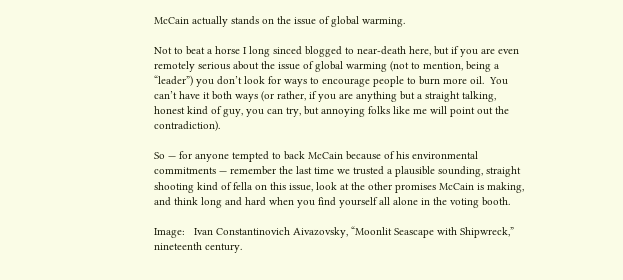McCain actually stands on the issue of global warming.

Not to beat a horse I long sinced blogged to near-death here, but if you are even remotely serious about the issue of global warming (not to mention, being a “leader”) you don’t look for ways to encourage people to burn more oil.  You can’t have it both ways (or rather, if you are anything but a straight talking, honest kind of guy, you can try, but annoying folks like me will point out the contradiction).

So — for anyone tempted to back McCain because of his environmental commitments — remember the last time we trusted a plausible sounding, straight shooting kind of fella on this issue, look at the other promises McCain is making, and think long and hard when you find yourself all alone in the voting booth.

Image:   Ivan Constantinovich Aivazovsky, “Moonlit Seascape with Shipwreck,” nineteenth century.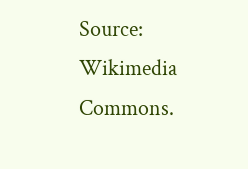Source:  Wikimedia Commons.